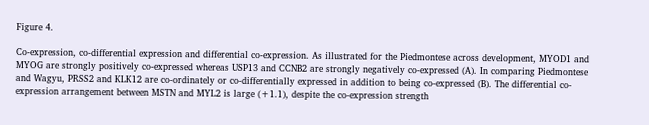Figure 4.

Co-expression, co-differential expression and differential co-expression. As illustrated for the Piedmontese across development, MYOD1 and MYOG are strongly positively co-expressed whereas USP13 and CCNB2 are strongly negatively co-expressed (A). In comparing Piedmontese and Wagyu, PRSS2 and KLK12 are co-ordinately or co-differentially expressed in addition to being co-expressed (B). The differential co-expression arrangement between MSTN and MYL2 is large (+1.1), despite the co-expression strength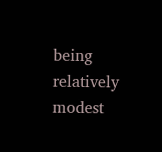being relatively modest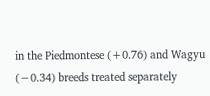in the Piedmontese (+0.76) and Wagyu (−0.34) breeds treated separately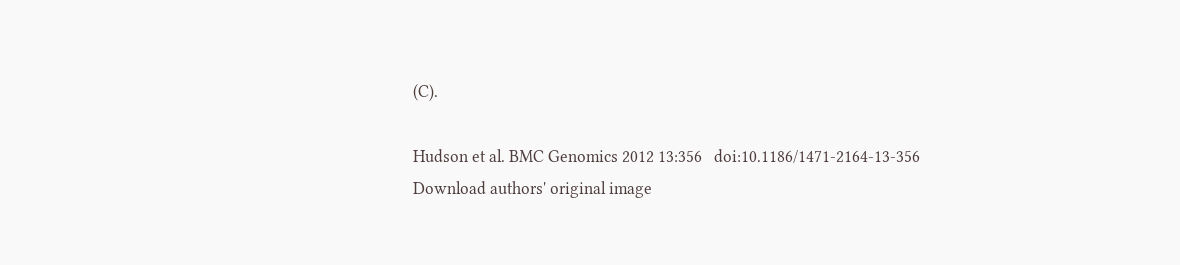(C).

Hudson et al. BMC Genomics 2012 13:356   doi:10.1186/1471-2164-13-356
Download authors' original image